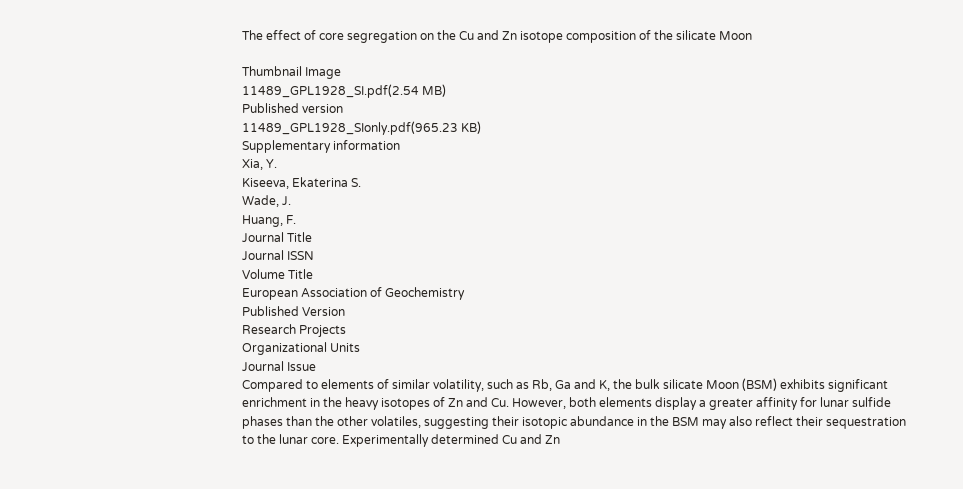The effect of core segregation on the Cu and Zn isotope composition of the silicate Moon

Thumbnail Image
11489_GPL1928_SI.pdf(2.54 MB)
Published version
11489_GPL1928_SIonly.pdf(965.23 KB)
Supplementary information
Xia, Y.
Kiseeva, Ekaterina S.
Wade, J.
Huang, F.
Journal Title
Journal ISSN
Volume Title
European Association of Geochemistry
Published Version
Research Projects
Organizational Units
Journal Issue
Compared to elements of similar volatility, such as Rb, Ga and K, the bulk silicate Moon (BSM) exhibits significant enrichment in the heavy isotopes of Zn and Cu. However, both elements display a greater affinity for lunar sulfide phases than the other volatiles, suggesting their isotopic abundance in the BSM may also reflect their sequestration to the lunar core. Experimentally determined Cu and Zn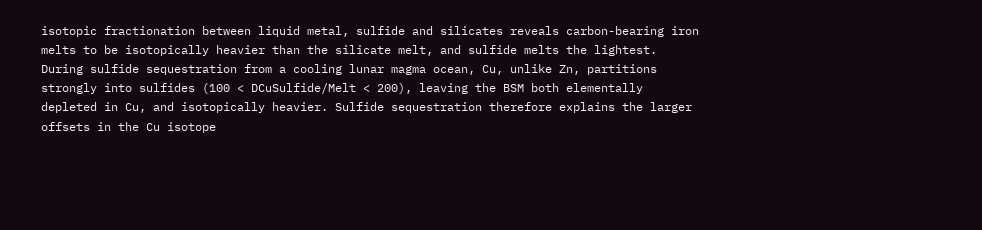isotopic fractionation between liquid metal, sulfide and silicates reveals carbon-bearing iron melts to be isotopically heavier than the silicate melt, and sulfide melts the lightest. During sulfide sequestration from a cooling lunar magma ocean, Cu, unlike Zn, partitions strongly into sulfides (100 < DCuSulfide/Melt < 200), leaving the BSM both elementally depleted in Cu, and isotopically heavier. Sulfide sequestration therefore explains the larger offsets in the Cu isotope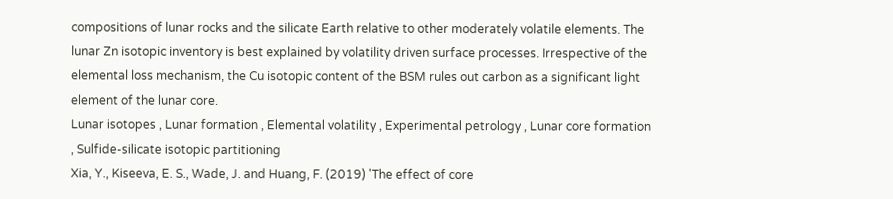compositions of lunar rocks and the silicate Earth relative to other moderately volatile elements. The lunar Zn isotopic inventory is best explained by volatility driven surface processes. Irrespective of the elemental loss mechanism, the Cu isotopic content of the BSM rules out carbon as a significant light element of the lunar core.
Lunar isotopes , Lunar formation , Elemental volatility , Experimental petrology , Lunar core formation , Sulfide-silicate isotopic partitioning
Xia, Y., Kiseeva, E. S., Wade, J. and Huang, F. (2019) 'The effect of core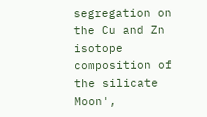segregation on the Cu and Zn isotope composition of the silicate Moon',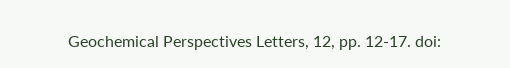Geochemical Perspectives Letters, 12, pp. 12-17. doi: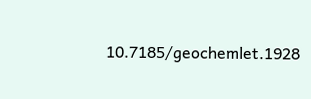10.7185/geochemlet.1928